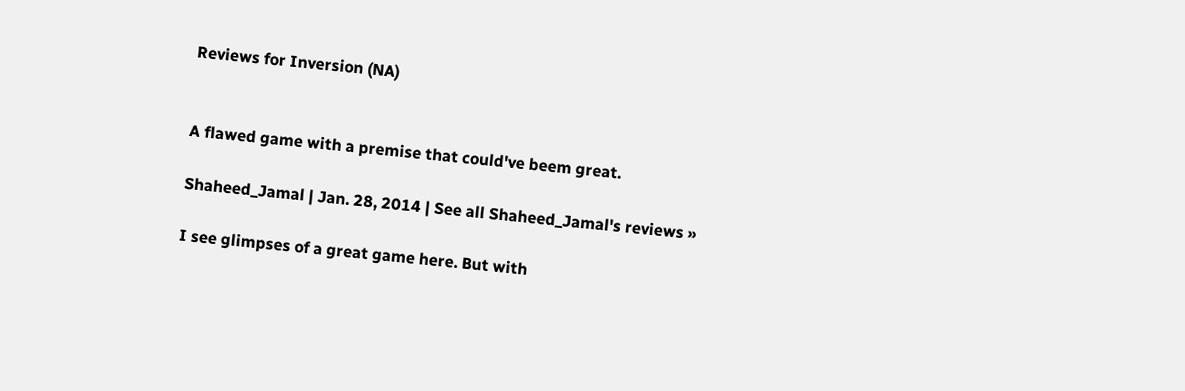Reviews for Inversion (NA)


A flawed game with a premise that could've beem great.

Shaheed_Jamal | Jan. 28, 2014 | See all Shaheed_Jamal's reviews »

I see glimpses of a great game here. But with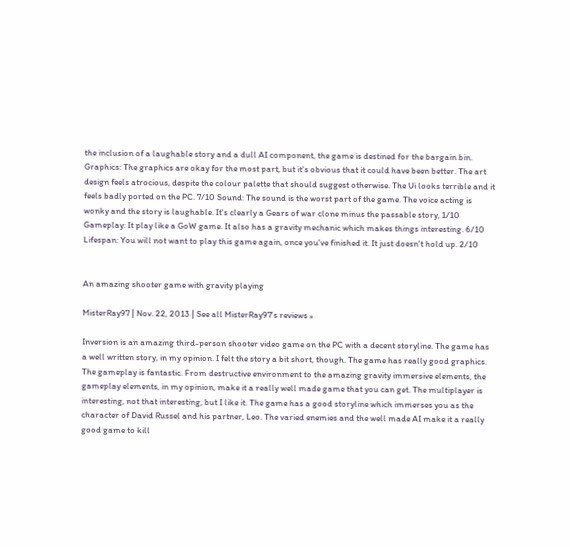the inclusion of a laughable story and a dull AI component, the game is destined for the bargain bin. Graphics: The graphics are okay for the most part, but it's obvious that it could have been better. The art design feels atrocious, despite the colour palette that should suggest otherwise. The Ui looks terrible and it feels badly ported on the PC. 7/10 Sound: The sound is the worst part of the game. The voice acting is wonky and the story is laughable. It's clearly a Gears of war clone minus the passable story, 1/10 Gameplay: It play like a GoW game. It also has a gravity mechanic which makes things interesting. 6/10 Lifespan: You will not want to play this game again, once you've finished it. It just doesn't hold up. 2/10


An amazing shooter game with gravity playing

MisterRay97 | Nov. 22, 2013 | See all MisterRay97's reviews »

Inversion is an amazing third-person shooter video game on the PC with a decent storyline. The game has a well written story, in my opinion. I felt the story a bit short, though. The game has really good graphics. The gameplay is fantastic. From destructive environment to the amazing gravity immersive elements, the gameplay elements, in my opinion, make it a really well made game that you can get. The multiplayer is interesting, not that interesting, but I like it. The game has a good storyline which immerses you as the character of David Russel and his partner, Leo. The varied enemies and the well made AI make it a really good game to kill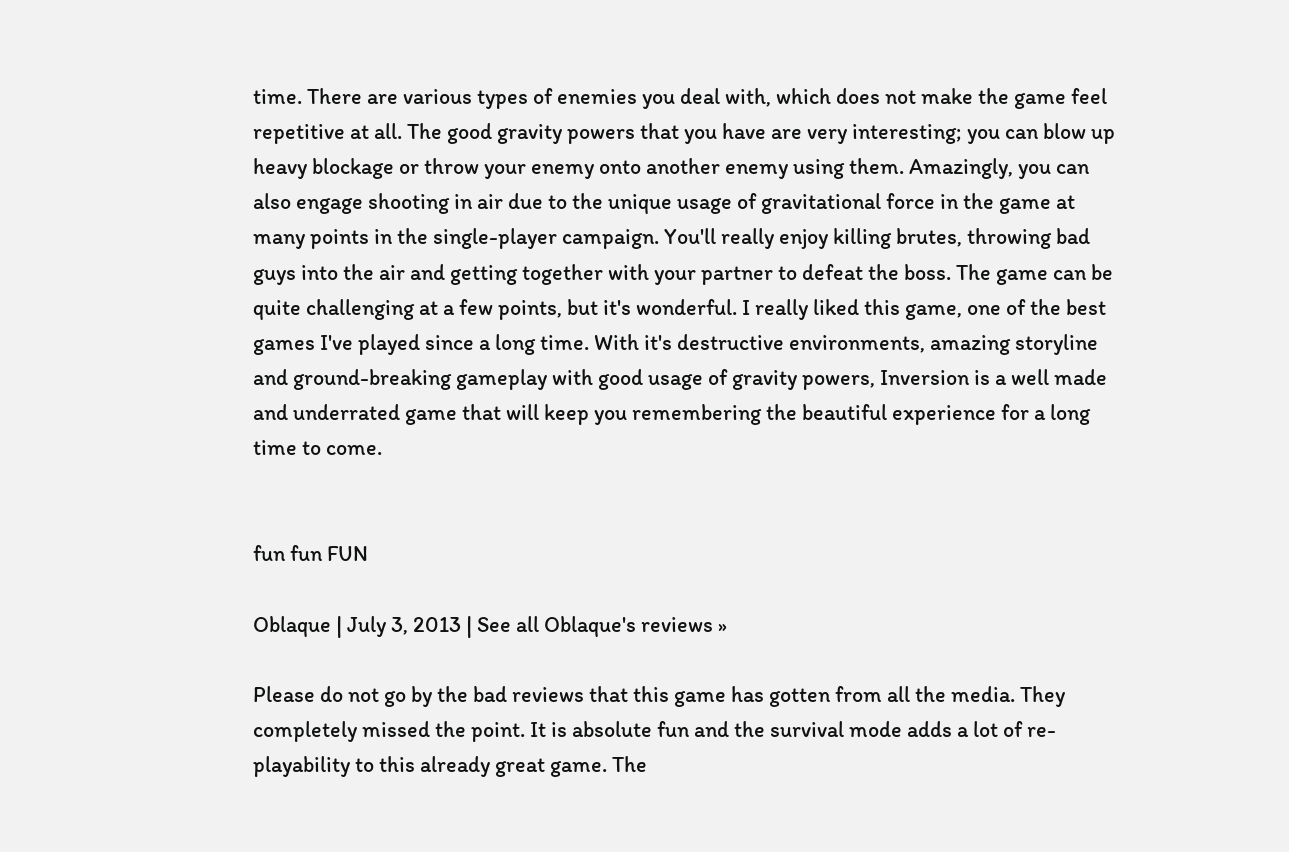time. There are various types of enemies you deal with, which does not make the game feel repetitive at all. The good gravity powers that you have are very interesting; you can blow up heavy blockage or throw your enemy onto another enemy using them. Amazingly, you can also engage shooting in air due to the unique usage of gravitational force in the game at many points in the single-player campaign. You'll really enjoy killing brutes, throwing bad guys into the air and getting together with your partner to defeat the boss. The game can be quite challenging at a few points, but it's wonderful. I really liked this game, one of the best games I've played since a long time. With it's destructive environments, amazing storyline and ground-breaking gameplay with good usage of gravity powers, Inversion is a well made and underrated game that will keep you remembering the beautiful experience for a long time to come.


fun fun FUN

Oblaque | July 3, 2013 | See all Oblaque's reviews »

Please do not go by the bad reviews that this game has gotten from all the media. They completely missed the point. It is absolute fun and the survival mode adds a lot of re-playability to this already great game. The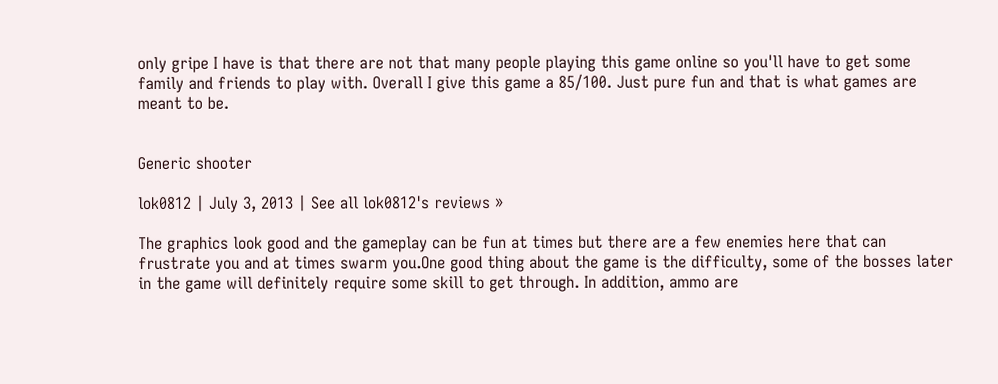only gripe I have is that there are not that many people playing this game online so you'll have to get some family and friends to play with. Overall I give this game a 85/100. Just pure fun and that is what games are meant to be.


Generic shooter

lok0812 | July 3, 2013 | See all lok0812's reviews »

The graphics look good and the gameplay can be fun at times but there are a few enemies here that can frustrate you and at times swarm you.One good thing about the game is the difficulty, some of the bosses later in the game will definitely require some skill to get through. In addition, ammo are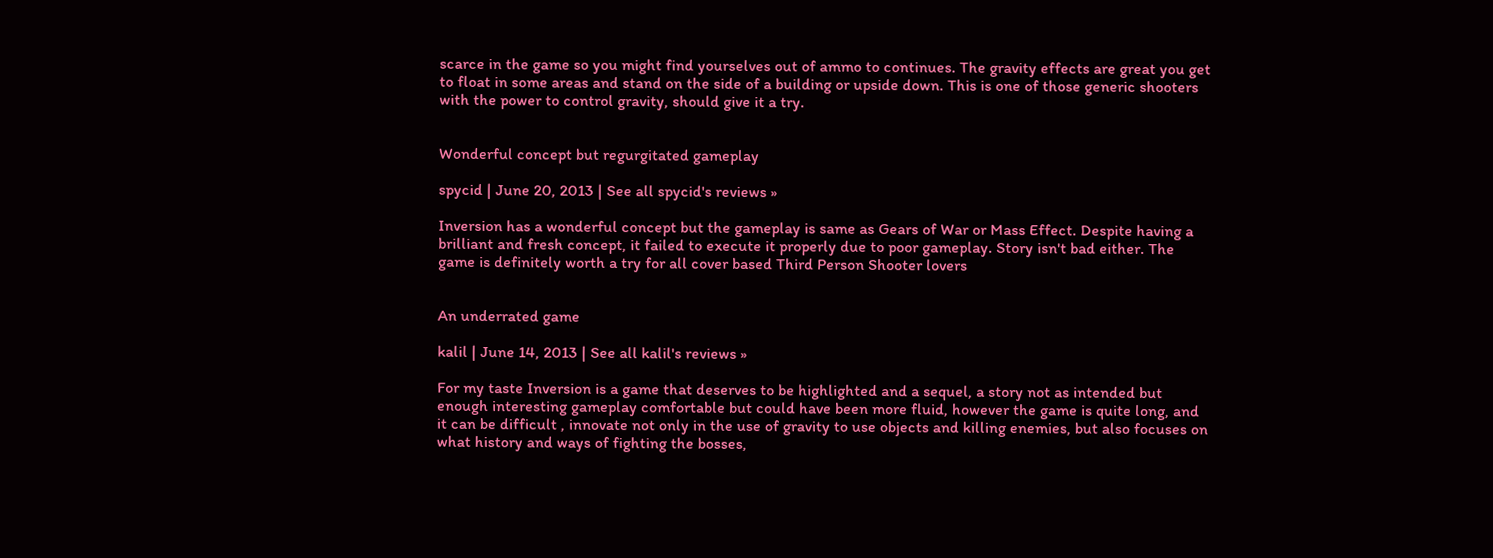scarce in the game so you might find yourselves out of ammo to continues. The gravity effects are great you get to float in some areas and stand on the side of a building or upside down. This is one of those generic shooters with the power to control gravity, should give it a try.


Wonderful concept but regurgitated gameplay

spycid | June 20, 2013 | See all spycid's reviews »

Inversion has a wonderful concept but the gameplay is same as Gears of War or Mass Effect. Despite having a brilliant and fresh concept, it failed to execute it properly due to poor gameplay. Story isn't bad either. The game is definitely worth a try for all cover based Third Person Shooter lovers


An underrated game

kalil | June 14, 2013 | See all kalil's reviews »

For my taste Inversion is a game that deserves to be highlighted and a sequel, a story not as intended but enough interesting gameplay comfortable but could have been more fluid, however the game is quite long, and it can be difficult , innovate not only in the use of gravity to use objects and killing enemies, but also focuses on what history and ways of fighting the bosses,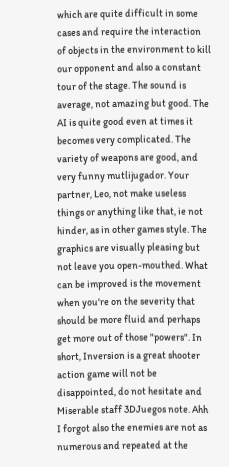which are quite difficult in some cases and require the interaction of objects in the environment to kill our opponent and also a constant tour of the stage. The sound is average, not amazing but good. The AI is quite good even at times it becomes very complicated. The variety of weapons are good, and very funny mutlijugador. Your partner, Leo, not make useless things or anything like that, ie not hinder, as in other games style. The graphics are visually pleasing but not leave you open-mouthed. What can be improved is the movement when you're on the severity that should be more fluid and perhaps get more out of those "powers". In short, Inversion is a great shooter action game will not be disappointed, do not hesitate and Miserable staff 3DJuegos note. Ahh I forgot also the enemies are not as numerous and repeated at the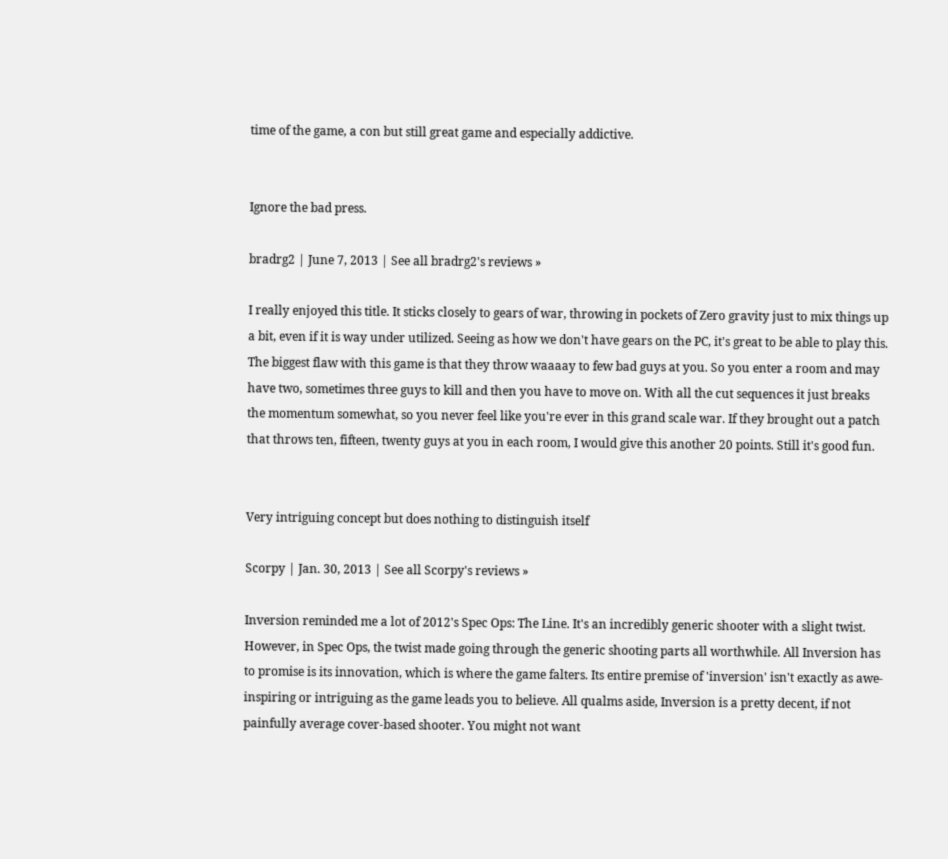time of the game, a con but still great game and especially addictive.


Ignore the bad press.

bradrg2 | June 7, 2013 | See all bradrg2's reviews »

I really enjoyed this title. It sticks closely to gears of war, throwing in pockets of Zero gravity just to mix things up a bit, even if it is way under utilized. Seeing as how we don't have gears on the PC, it's great to be able to play this. The biggest flaw with this game is that they throw waaaay to few bad guys at you. So you enter a room and may have two, sometimes three guys to kill and then you have to move on. With all the cut sequences it just breaks the momentum somewhat, so you never feel like you're ever in this grand scale war. If they brought out a patch that throws ten, fifteen, twenty guys at you in each room, I would give this another 20 points. Still it's good fun.


Very intriguing concept but does nothing to distinguish itself

Scorpy | Jan. 30, 2013 | See all Scorpy's reviews »

Inversion reminded me a lot of 2012's Spec Ops: The Line. It's an incredibly generic shooter with a slight twist. However, in Spec Ops, the twist made going through the generic shooting parts all worthwhile. All Inversion has to promise is its innovation, which is where the game falters. Its entire premise of 'inversion' isn't exactly as awe-inspiring or intriguing as the game leads you to believe. All qualms aside, Inversion is a pretty decent, if not painfully average cover-based shooter. You might not want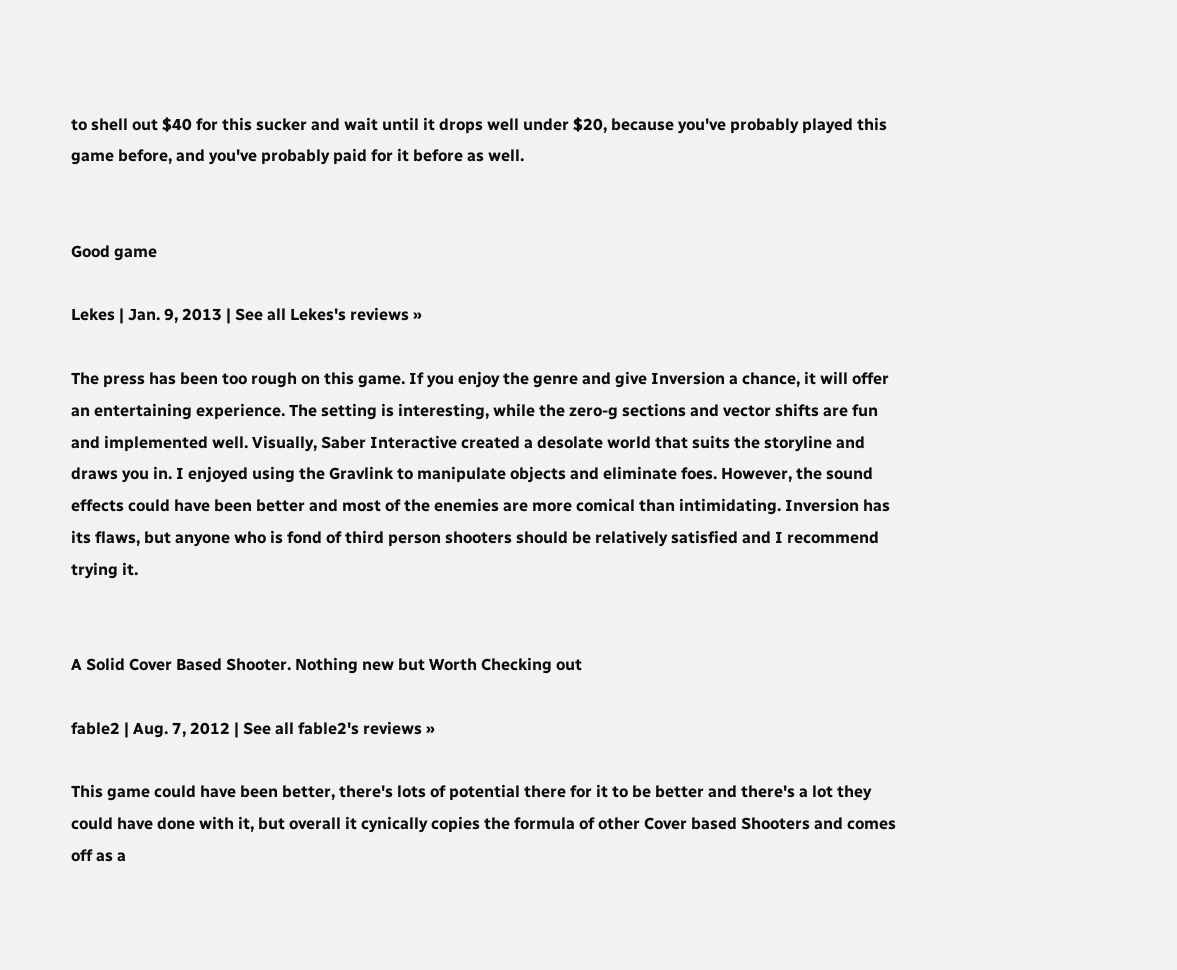to shell out $40 for this sucker and wait until it drops well under $20, because you've probably played this game before, and you've probably paid for it before as well.


Good game

Lekes | Jan. 9, 2013 | See all Lekes's reviews »

The press has been too rough on this game. If you enjoy the genre and give Inversion a chance, it will offer an entertaining experience. The setting is interesting, while the zero-g sections and vector shifts are fun and implemented well. Visually, Saber Interactive created a desolate world that suits the storyline and draws you in. I enjoyed using the Gravlink to manipulate objects and eliminate foes. However, the sound effects could have been better and most of the enemies are more comical than intimidating. Inversion has its flaws, but anyone who is fond of third person shooters should be relatively satisfied and I recommend trying it.


A Solid Cover Based Shooter. Nothing new but Worth Checking out

fable2 | Aug. 7, 2012 | See all fable2's reviews »

This game could have been better, there's lots of potential there for it to be better and there's a lot they could have done with it, but overall it cynically copies the formula of other Cover based Shooters and comes off as a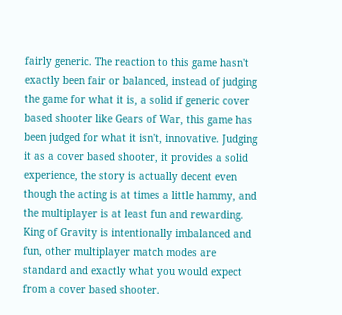fairly generic. The reaction to this game hasn't exactly been fair or balanced, instead of judging the game for what it is, a solid if generic cover based shooter like Gears of War, this game has been judged for what it isn't, innovative. Judging it as a cover based shooter, it provides a solid experience, the story is actually decent even though the acting is at times a little hammy, and the multiplayer is at least fun and rewarding. King of Gravity is intentionally imbalanced and fun, other multiplayer match modes are standard and exactly what you would expect from a cover based shooter.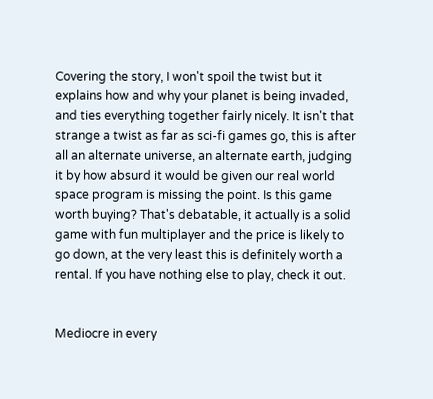Covering the story, I won't spoil the twist but it explains how and why your planet is being invaded, and ties everything together fairly nicely. It isn't that strange a twist as far as sci-fi games go, this is after all an alternate universe, an alternate earth, judging it by how absurd it would be given our real world space program is missing the point. Is this game worth buying? That's debatable, it actually is a solid game with fun multiplayer and the price is likely to go down, at the very least this is definitely worth a rental. If you have nothing else to play, check it out.


Mediocre in every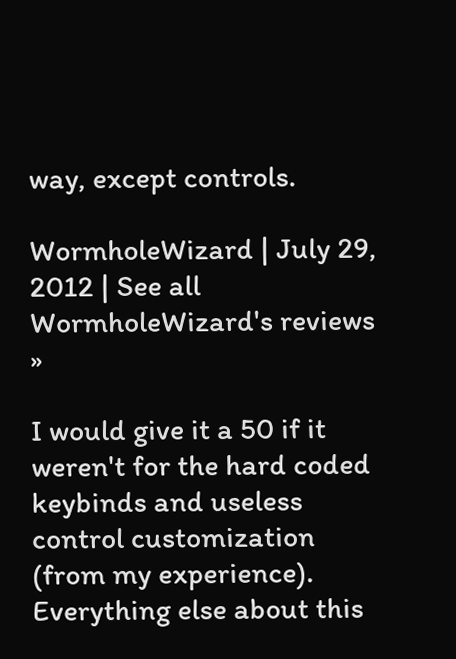way, except controls.

WormholeWizard | July 29, 2012 | See all WormholeWizard's reviews »

I would give it a 50 if it weren't for the hard coded keybinds and useless control customization (from my experience). Everything else about this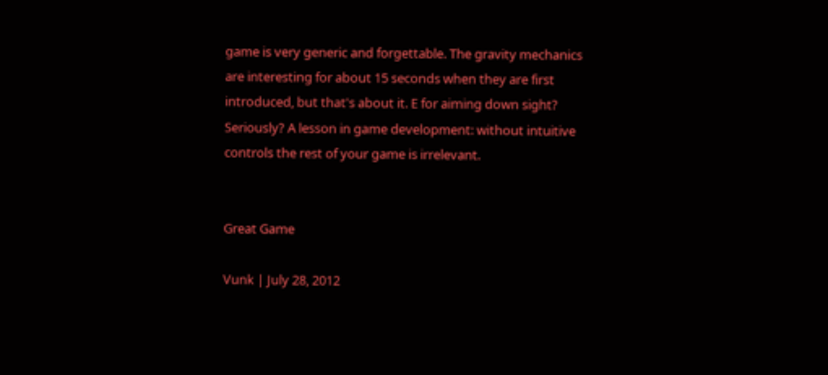game is very generic and forgettable. The gravity mechanics are interesting for about 15 seconds when they are first introduced, but that's about it. E for aiming down sight? Seriously? A lesson in game development: without intuitive controls the rest of your game is irrelevant.


Great Game

Vunk | July 28, 2012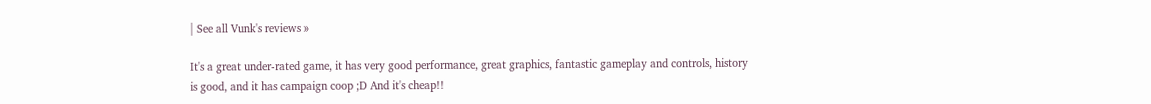| See all Vunk's reviews »

It's a great under-rated game, it has very good performance, great graphics, fantastic gameplay and controls, history is good, and it has campaign coop ;D And it's cheap!!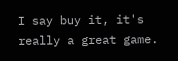I say buy it, it's really a great game.